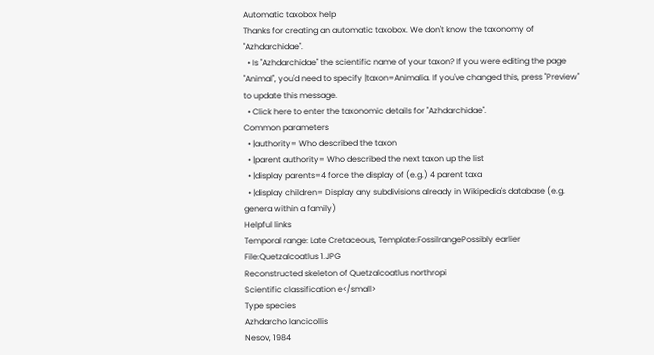Automatic taxobox help
Thanks for creating an automatic taxobox. We don't know the taxonomy of "Azhdarchidae".
  • Is "Azhdarchidae" the scientific name of your taxon? If you were editing the page "Animal", you'd need to specify |taxon=Animalia. If you've changed this, press "Preview" to update this message.
  • Click here to enter the taxonomic details for "Azhdarchidae".
Common parameters
  • |authority= Who described the taxon
  • |parent authority= Who described the next taxon up the list
  • |display parents=4 force the display of (e.g.) 4 parent taxa
  • |display children= Display any subdivisions already in Wikipedia's database (e.g. genera within a family)
Helpful links
Temporal range: Late Cretaceous, Template:FossilrangePossibly earlier
File:Quetzalcoatlus 1.JPG
Reconstructed skeleton of Quetzalcoatlus northropi
Scientific classification e</small>
Type species
Azhdarcho lancicollis
Nesov, 1984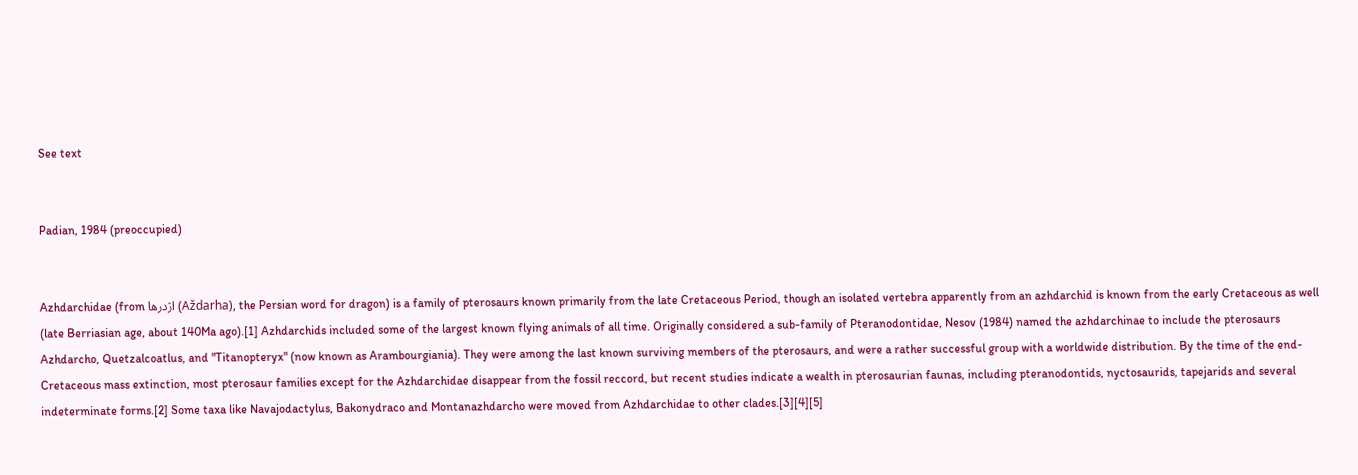See text


Padian, 1984 (preoccupied)


Azhdarchidae (from اژدرها (Aždarha), the Persian word for dragon) is a family of pterosaurs known primarily from the late Cretaceous Period, though an isolated vertebra apparently from an azhdarchid is known from the early Cretaceous as well (late Berriasian age, about 140Ma ago).[1] Azhdarchids included some of the largest known flying animals of all time. Originally considered a sub-family of Pteranodontidae, Nesov (1984) named the azhdarchinae to include the pterosaurs Azhdarcho, Quetzalcoatlus, and "Titanopteryx" (now known as Arambourgiania). They were among the last known surviving members of the pterosaurs, and were a rather successful group with a worldwide distribution. By the time of the end-Cretaceous mass extinction, most pterosaur families except for the Azhdarchidae disappear from the fossil reccord, but recent studies indicate a wealth in pterosaurian faunas, including pteranodontids, nyctosaurids, tapejarids and several indeterminate forms.[2] Some taxa like Navajodactylus, Bakonydraco and Montanazhdarcho were moved from Azhdarchidae to other clades.[3][4][5]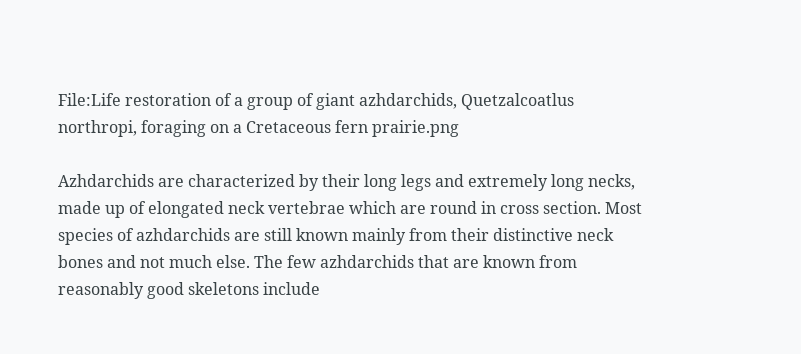File:Life restoration of a group of giant azhdarchids, Quetzalcoatlus northropi, foraging on a Cretaceous fern prairie.png

Azhdarchids are characterized by their long legs and extremely long necks, made up of elongated neck vertebrae which are round in cross section. Most species of azhdarchids are still known mainly from their distinctive neck bones and not much else. The few azhdarchids that are known from reasonably good skeletons include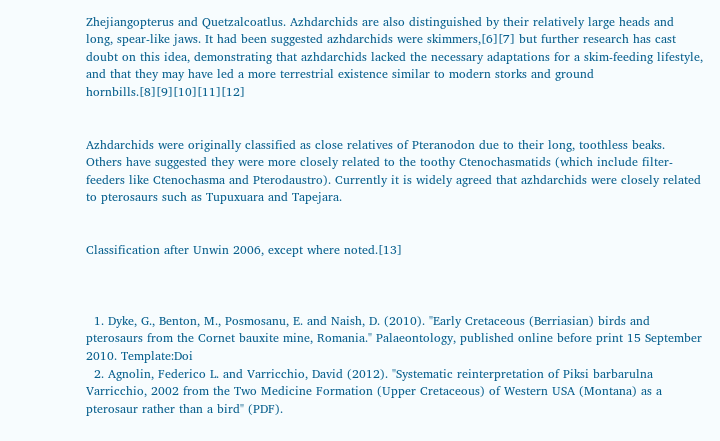Zhejiangopterus and Quetzalcoatlus. Azhdarchids are also distinguished by their relatively large heads and long, spear-like jaws. It had been suggested azhdarchids were skimmers,[6][7] but further research has cast doubt on this idea, demonstrating that azhdarchids lacked the necessary adaptations for a skim-feeding lifestyle, and that they may have led a more terrestrial existence similar to modern storks and ground hornbills.[8][9][10][11][12]


Azhdarchids were originally classified as close relatives of Pteranodon due to their long, toothless beaks. Others have suggested they were more closely related to the toothy Ctenochasmatids (which include filter-feeders like Ctenochasma and Pterodaustro). Currently it is widely agreed that azhdarchids were closely related to pterosaurs such as Tupuxuara and Tapejara.


Classification after Unwin 2006, except where noted.[13]



  1. Dyke, G., Benton, M., Posmosanu, E. and Naish, D. (2010). "Early Cretaceous (Berriasian) birds and pterosaurs from the Cornet bauxite mine, Romania." Palaeontology, published online before print 15 September 2010. Template:Doi
  2. Agnolin, Federico L. and Varricchio, David (2012). "Systematic reinterpretation of Piksi barbarulna Varricchio, 2002 from the Two Medicine Formation (Upper Cretaceous) of Western USA (Montana) as a pterosaur rather than a bird" (PDF).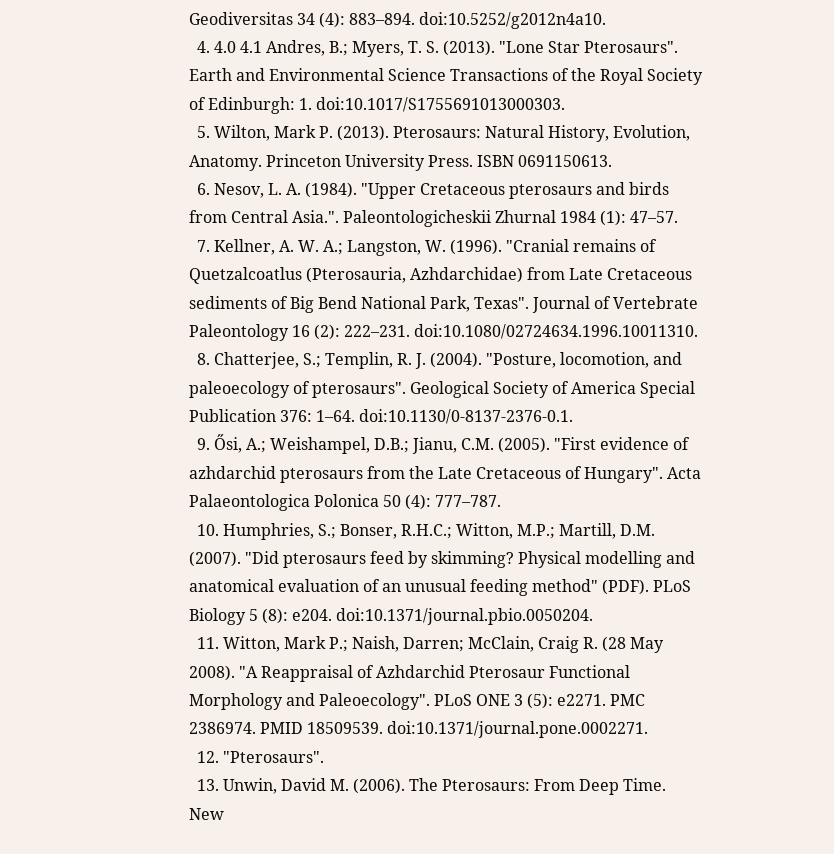Geodiversitas 34 (4): 883–894. doi:10.5252/g2012n4a10.
  4. 4.0 4.1 Andres, B.; Myers, T. S. (2013). "Lone Star Pterosaurs". Earth and Environmental Science Transactions of the Royal Society of Edinburgh: 1. doi:10.1017/S1755691013000303.
  5. Wilton, Mark P. (2013). Pterosaurs: Natural History, Evolution, Anatomy. Princeton University Press. ISBN 0691150613.
  6. Nesov, L. A. (1984). "Upper Cretaceous pterosaurs and birds from Central Asia.". Paleontologicheskii Zhurnal 1984 (1): 47–57.
  7. Kellner, A. W. A.; Langston, W. (1996). "Cranial remains of Quetzalcoatlus (Pterosauria, Azhdarchidae) from Late Cretaceous sediments of Big Bend National Park, Texas". Journal of Vertebrate Paleontology 16 (2): 222–231. doi:10.1080/02724634.1996.10011310.
  8. Chatterjee, S.; Templin, R. J. (2004). "Posture, locomotion, and paleoecology of pterosaurs". Geological Society of America Special Publication 376: 1–64. doi:10.1130/0-8137-2376-0.1.
  9. Ősi, A.; Weishampel, D.B.; Jianu, C.M. (2005). "First evidence of azhdarchid pterosaurs from the Late Cretaceous of Hungary". Acta Palaeontologica Polonica 50 (4): 777–787.
  10. Humphries, S.; Bonser, R.H.C.; Witton, M.P.; Martill, D.M. (2007). "Did pterosaurs feed by skimming? Physical modelling and anatomical evaluation of an unusual feeding method" (PDF). PLoS Biology 5 (8): e204. doi:10.1371/journal.pbio.0050204.
  11. Witton, Mark P.; Naish, Darren; McClain, Craig R. (28 May 2008). "A Reappraisal of Azhdarchid Pterosaur Functional Morphology and Paleoecology". PLoS ONE 3 (5): e2271. PMC 2386974. PMID 18509539. doi:10.1371/journal.pone.0002271.
  12. "Pterosaurs".
  13. Unwin, David M. (2006). The Pterosaurs: From Deep Time. New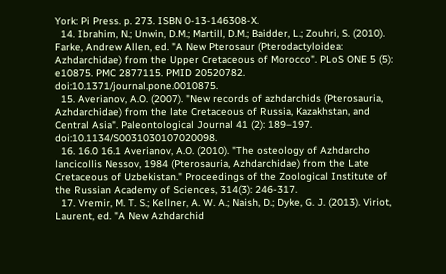York: Pi Press. p. 273. ISBN 0-13-146308-X.
  14. Ibrahim, N.; Unwin, D.M.; Martill, D.M.; Baidder, L.; Zouhri, S. (2010). Farke, Andrew Allen, ed. "A New Pterosaur (Pterodactyloidea: Azhdarchidae) from the Upper Cretaceous of Morocco". PLoS ONE 5 (5): e10875. PMC 2877115. PMID 20520782. doi:10.1371/journal.pone.0010875.
  15. Averianov, A.O. (2007). "New records of azhdarchids (Pterosauria, Azhdarchidae) from the late Cretaceous of Russia, Kazakhstan, and Central Asia". Paleontological Journal 41 (2): 189–197. doi:10.1134/S0031030107020098.
  16. 16.0 16.1 Averianov, A.O. (2010). "The osteology of Azhdarcho lancicollis Nessov, 1984 (Pterosauria, Azhdarchidae) from the Late Cretaceous of Uzbekistan." Proceedings of the Zoological Institute of the Russian Academy of Sciences, 314(3): 246-317.
  17. Vremir, M. T. S.; Kellner, A. W. A.; Naish, D.; Dyke, G. J. (2013). Viriot, Laurent, ed. "A New Azhdarchid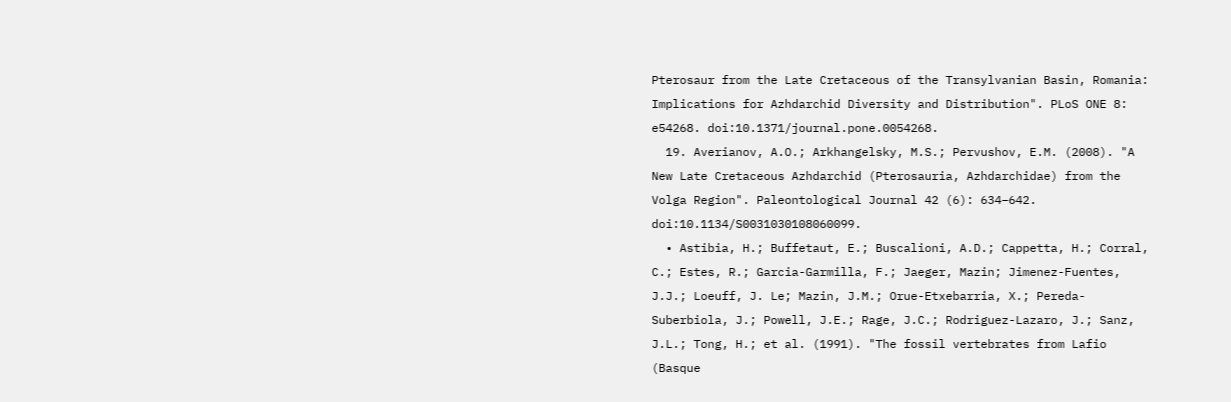Pterosaur from the Late Cretaceous of the Transylvanian Basin, Romania: Implications for Azhdarchid Diversity and Distribution". PLoS ONE 8: e54268. doi:10.1371/journal.pone.0054268.
  19. Averianov, A.O.; Arkhangelsky, M.S.; Pervushov, E.M. (2008). "A New Late Cretaceous Azhdarchid (Pterosauria, Azhdarchidae) from the Volga Region". Paleontological Journal 42 (6): 634–642. doi:10.1134/S0031030108060099.
  • Astibia, H.; Buffetaut, E.; Buscalioni, A.D.; Cappetta, H.; Corral, C.; Estes, R.; Garcia-Garmilla, F.; Jaeger, Mazin; Jimenez-Fuentes, J.J.; Loeuff, J. Le; Mazin, J.M.; Orue-Etxebarria, X.; Pereda-Suberbiola, J.; Powell, J.E.; Rage, J.C.; Rodriguez-Lazaro, J.; Sanz, J.L.; Tong, H.; et al. (1991). "The fossil vertebrates from Lafio (Basque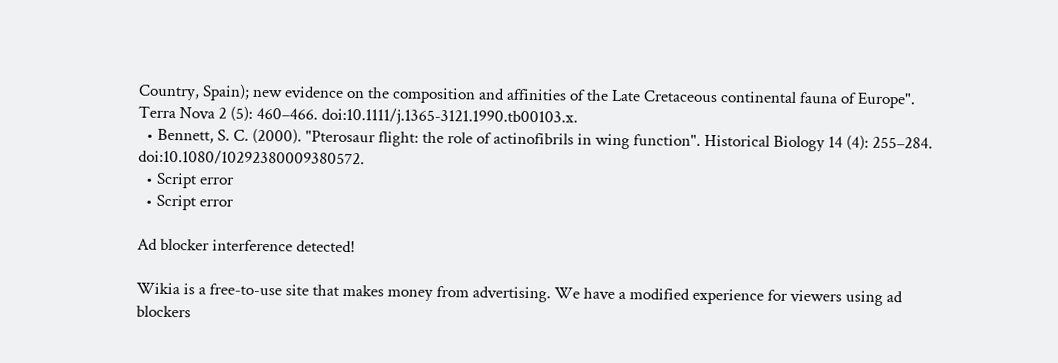Country, Spain); new evidence on the composition and affinities of the Late Cretaceous continental fauna of Europe". Terra Nova 2 (5): 460–466. doi:10.1111/j.1365-3121.1990.tb00103.x.
  • Bennett, S. C. (2000). "Pterosaur flight: the role of actinofibrils in wing function". Historical Biology 14 (4): 255–284. doi:10.1080/10292380009380572.
  • Script error
  • Script error

Ad blocker interference detected!

Wikia is a free-to-use site that makes money from advertising. We have a modified experience for viewers using ad blockers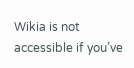Wikia is not accessible if you’ve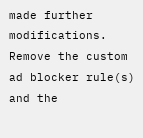made further modifications. Remove the custom ad blocker rule(s) and the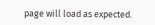page will load as expected.